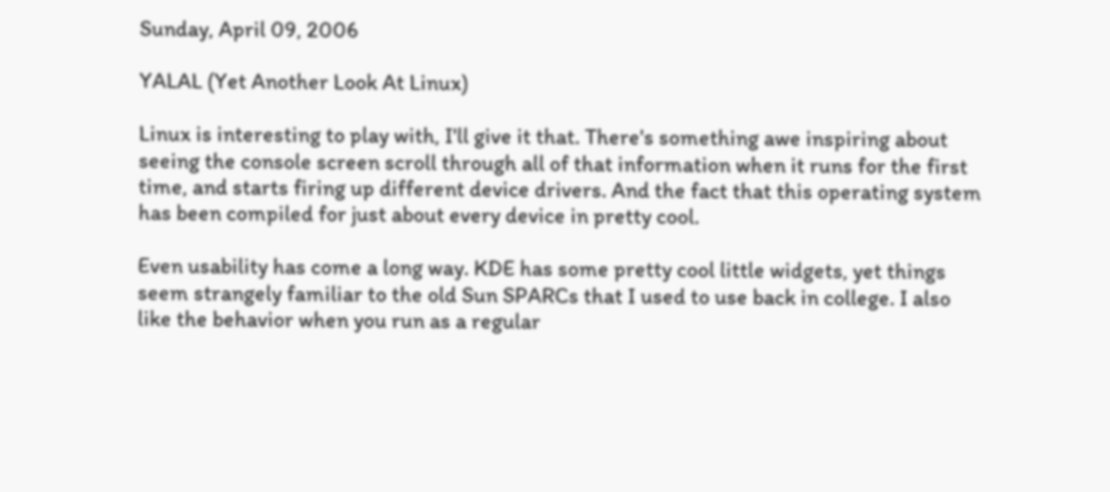Sunday, April 09, 2006

YALAL (Yet Another Look At Linux)

Linux is interesting to play with, I'll give it that. There's something awe inspiring about seeing the console screen scroll through all of that information when it runs for the first time, and starts firing up different device drivers. And the fact that this operating system has been compiled for just about every device in pretty cool.

Even usability has come a long way. KDE has some pretty cool little widgets, yet things seem strangely familiar to the old Sun SPARCs that I used to use back in college. I also like the behavior when you run as a regular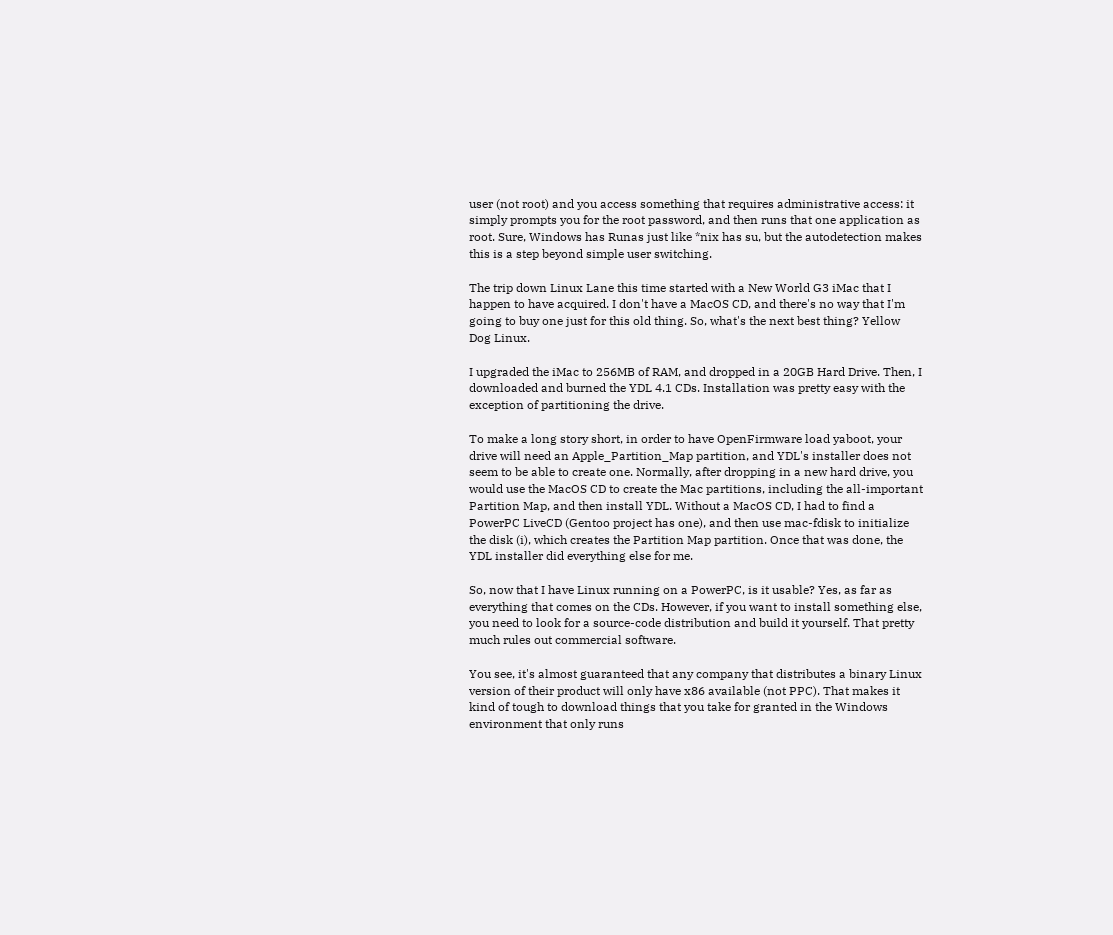user (not root) and you access something that requires administrative access: it simply prompts you for the root password, and then runs that one application as root. Sure, Windows has Runas just like *nix has su, but the autodetection makes this is a step beyond simple user switching.

The trip down Linux Lane this time started with a New World G3 iMac that I happen to have acquired. I don't have a MacOS CD, and there's no way that I'm going to buy one just for this old thing. So, what's the next best thing? Yellow Dog Linux.

I upgraded the iMac to 256MB of RAM, and dropped in a 20GB Hard Drive. Then, I downloaded and burned the YDL 4.1 CDs. Installation was pretty easy with the exception of partitioning the drive.

To make a long story short, in order to have OpenFirmware load yaboot, your drive will need an Apple_Partition_Map partition, and YDL's installer does not seem to be able to create one. Normally, after dropping in a new hard drive, you would use the MacOS CD to create the Mac partitions, including the all-important Partition Map, and then install YDL. Without a MacOS CD, I had to find a PowerPC LiveCD (Gentoo project has one), and then use mac-fdisk to initialize the disk (i), which creates the Partition Map partition. Once that was done, the YDL installer did everything else for me.

So, now that I have Linux running on a PowerPC, is it usable? Yes, as far as everything that comes on the CDs. However, if you want to install something else, you need to look for a source-code distribution and build it yourself. That pretty much rules out commercial software.

You see, it's almost guaranteed that any company that distributes a binary Linux version of their product will only have x86 available (not PPC). That makes it kind of tough to download things that you take for granted in the Windows environment that only runs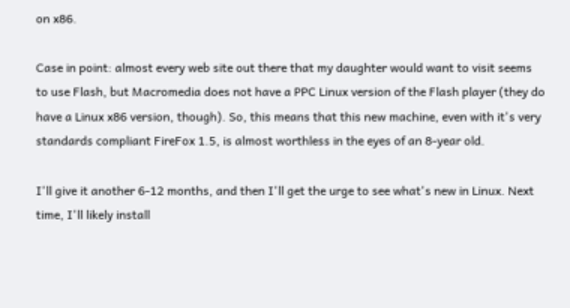on x86.

Case in point: almost every web site out there that my daughter would want to visit seems to use Flash, but Macromedia does not have a PPC Linux version of the Flash player (they do have a Linux x86 version, though). So, this means that this new machine, even with it's very standards compliant FireFox 1.5, is almost worthless in the eyes of an 8-year old.

I'll give it another 6-12 months, and then I'll get the urge to see what's new in Linux. Next time, I'll likely install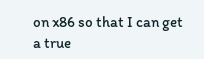on x86 so that I can get a true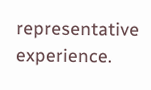representative experience.